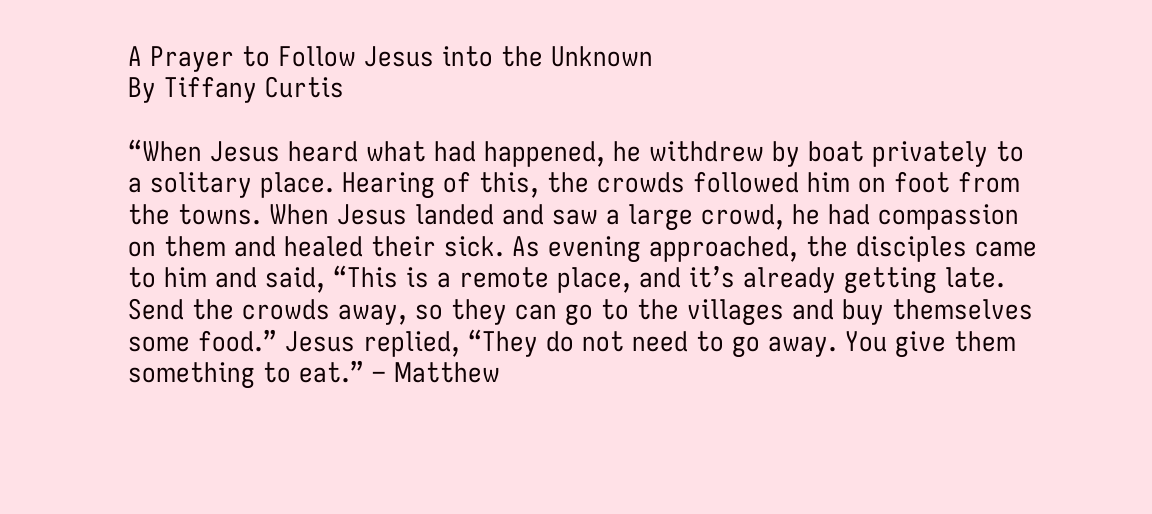A Prayer to Follow Jesus into the Unknown
By Tiffany Curtis

“When Jesus heard what had happened, he withdrew by boat privately to a solitary place. Hearing of this, the crowds followed him on foot from the towns. When Jesus landed and saw a large crowd, he had compassion on them and healed their sick. As evening approached, the disciples came to him and said, “This is a remote place, and it’s already getting late. Send the crowds away, so they can go to the villages and buy themselves some food.” Jesus replied, “They do not need to go away. You give them something to eat.” – Matthew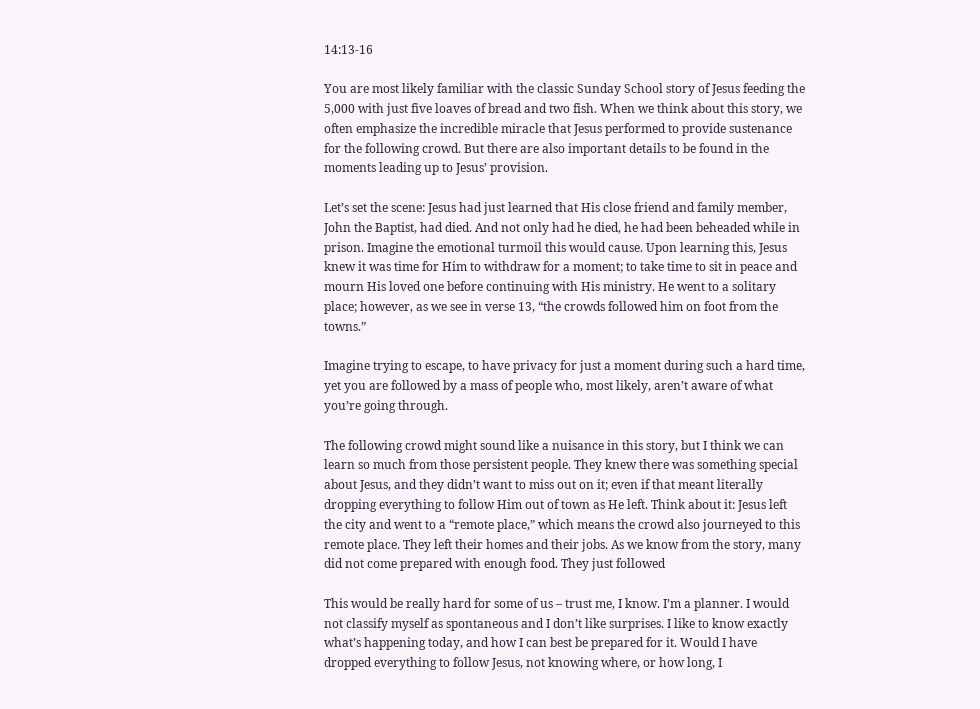14:13-16

You are most likely familiar with the classic Sunday School story of Jesus feeding the 5,000 with just five loaves of bread and two fish. When we think about this story, we often emphasize the incredible miracle that Jesus performed to provide sustenance for the following crowd. But there are also important details to be found in the moments leading up to Jesus’ provision.

Let’s set the scene: Jesus had just learned that His close friend and family member, John the Baptist, had died. And not only had he died, he had been beheaded while in prison. Imagine the emotional turmoil this would cause. Upon learning this, Jesus knew it was time for Him to withdraw for a moment; to take time to sit in peace and mourn His loved one before continuing with His ministry. He went to a solitary place; however, as we see in verse 13, “the crowds followed him on foot from the towns.”

Imagine trying to escape, to have privacy for just a moment during such a hard time, yet you are followed by a mass of people who, most likely, aren’t aware of what you’re going through.

The following crowd might sound like a nuisance in this story, but I think we can learn so much from those persistent people. They knew there was something special about Jesus, and they didn’t want to miss out on it; even if that meant literally dropping everything to follow Him out of town as He left. Think about it: Jesus left the city and went to a “remote place,” which means the crowd also journeyed to this remote place. They left their homes and their jobs. As we know from the story, many did not come prepared with enough food. They just followed

This would be really hard for some of us – trust me, I know. I’m a planner. I would not classify myself as spontaneous and I don’t like surprises. I like to know exactly what’s happening today, and how I can best be prepared for it. Would I have dropped everything to follow Jesus, not knowing where, or how long, I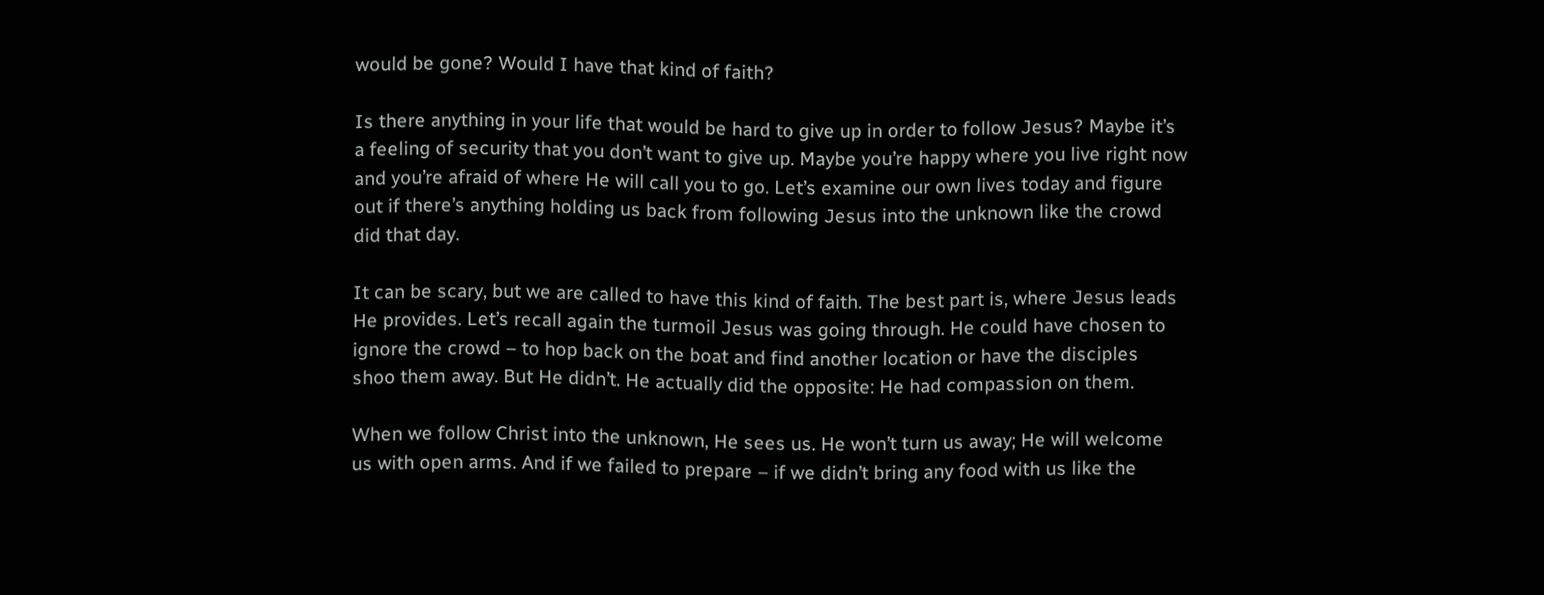would be gone? Would I have that kind of faith?

Is there anything in your life that would be hard to give up in order to follow Jesus? Maybe it’s a feeling of security that you don’t want to give up. Maybe you’re happy where you live right now and you’re afraid of where He will call you to go. Let’s examine our own lives today and figure out if there’s anything holding us back from following Jesus into the unknown like the crowd did that day.

It can be scary, but we are called to have this kind of faith. The best part is, where Jesus leads He provides. Let’s recall again the turmoil Jesus was going through. He could have chosen to ignore the crowd – to hop back on the boat and find another location or have the disciples shoo them away. But He didn’t. He actually did the opposite: He had compassion on them.

When we follow Christ into the unknown, He sees us. He won’t turn us away; He will welcome us with open arms. And if we failed to prepare – if we didn’t bring any food with us like the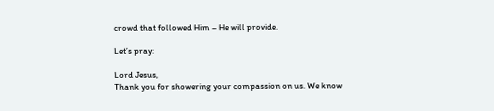crowd that followed Him – He will provide.

Let’s pray:

Lord Jesus,
Thank you for showering your compassion on us. We know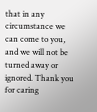that in any circumstance we can come to you, and we will not be turned away or ignored. Thank you for caring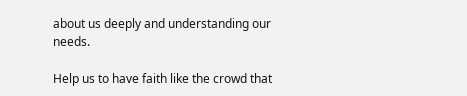about us deeply and understanding our needs.

Help us to have faith like the crowd that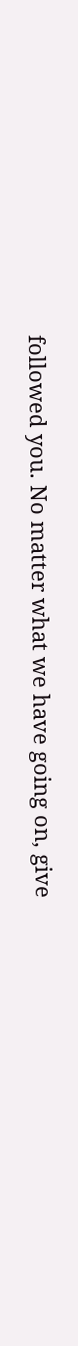followed you. No matter what we have going on, give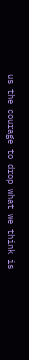us the courage to drop what we think is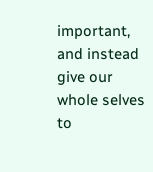important, and instead give our whole selves to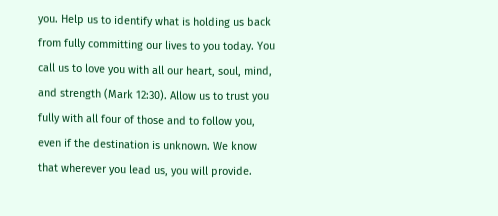you. Help us to identify what is holding us back from fully committing our lives to you today. You call us to love you with all our heart, soul, mind, and strength (Mark 12:30). Allow us to trust you fully with all four of those and to follow you, even if the destination is unknown. We know that wherever you lead us, you will provide.